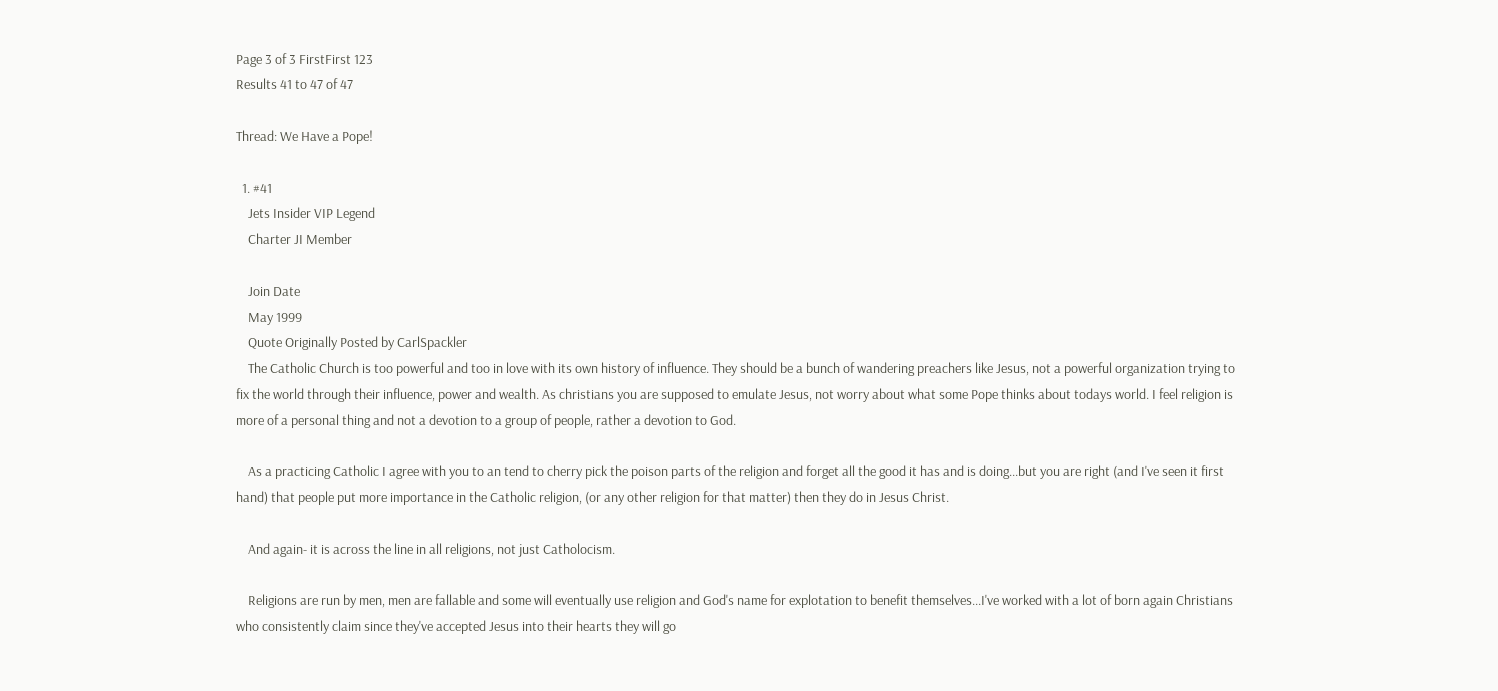Page 3 of 3 FirstFirst 123
Results 41 to 47 of 47

Thread: We Have a Pope!

  1. #41
    Jets Insider VIP Legend
    Charter JI Member

    Join Date
    May 1999
    Quote Originally Posted by CarlSpackler
    The Catholic Church is too powerful and too in love with its own history of influence. They should be a bunch of wandering preachers like Jesus, not a powerful organization trying to fix the world through their influence, power and wealth. As christians you are supposed to emulate Jesus, not worry about what some Pope thinks about todays world. I feel religion is more of a personal thing and not a devotion to a group of people, rather a devotion to God.

    As a practicing Catholic I agree with you to an tend to cherry pick the poison parts of the religion and forget all the good it has and is doing...but you are right (and I've seen it first hand) that people put more importance in the Catholic religion, (or any other religion for that matter) then they do in Jesus Christ.

    And again- it is across the line in all religions, not just Catholocism.

    Religions are run by men, men are fallable and some will eventually use religion and God's name for explotation to benefit themselves...I've worked with a lot of born again Christians who consistently claim since they've accepted Jesus into their hearts they will go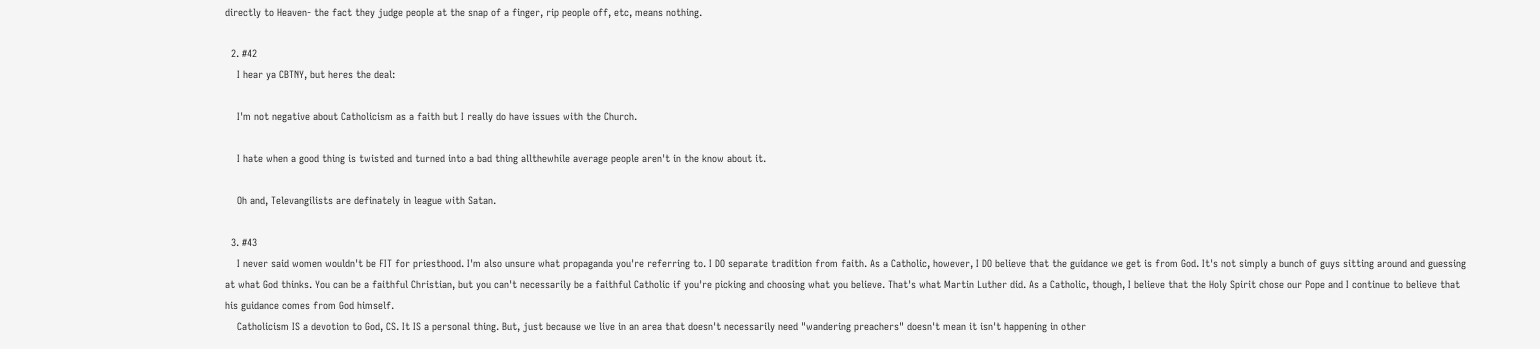directly to Heaven- the fact they judge people at the snap of a finger, rip people off, etc, means nothing.

  2. #42
    I hear ya CBTNY, but heres the deal:

    I'm not negative about Catholicism as a faith but I really do have issues with the Church.

    I hate when a good thing is twisted and turned into a bad thing allthewhile average people aren't in the know about it.

    Oh and, Televangilists are definately in league with Satan.

  3. #43
    I never said women wouldn't be FIT for priesthood. I'm also unsure what propaganda you're referring to. I DO separate tradition from faith. As a Catholic, however, I DO believe that the guidance we get is from God. It's not simply a bunch of guys sitting around and guessing at what God thinks. You can be a faithful Christian, but you can't necessarily be a faithful Catholic if you're picking and choosing what you believe. That's what Martin Luther did. As a Catholic, though, I believe that the Holy Spirit chose our Pope and I continue to believe that his guidance comes from God himself.
    Catholicism IS a devotion to God, CS. It IS a personal thing. But, just because we live in an area that doesn't necessarily need "wandering preachers" doesn't mean it isn't happening in other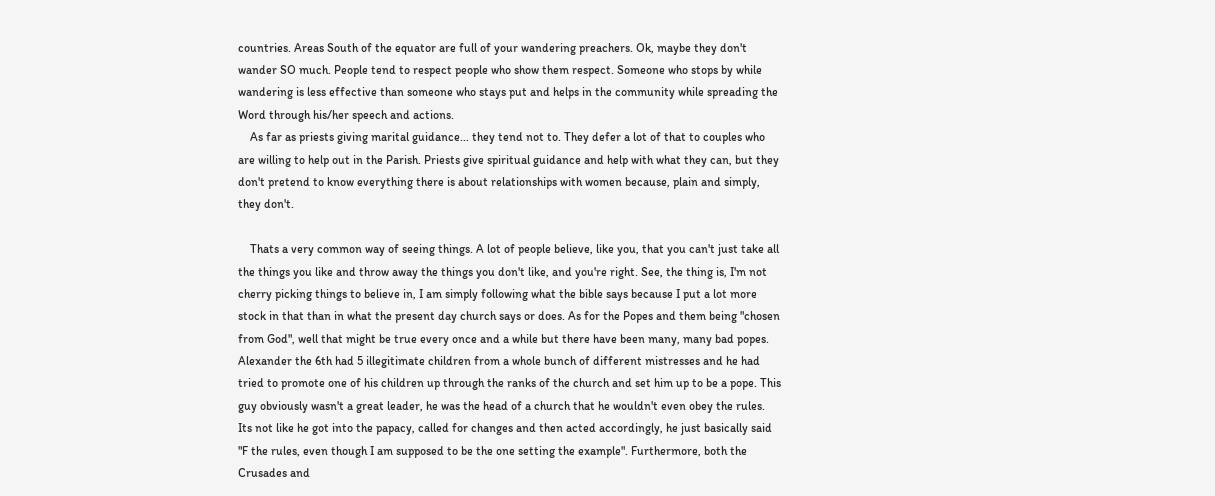countries. Areas South of the equator are full of your wandering preachers. Ok, maybe they don't wander SO much. People tend to respect people who show them respect. Someone who stops by while wandering is less effective than someone who stays put and helps in the community while spreading the Word through his/her speech and actions.
    As far as priests giving marital guidance... they tend not to. They defer a lot of that to couples who are willing to help out in the Parish. Priests give spiritual guidance and help with what they can, but they don't pretend to know everything there is about relationships with women because, plain and simply, they don't.

    Thats a very common way of seeing things. A lot of people believe, like you, that you can't just take all the things you like and throw away the things you don't like, and you're right. See, the thing is, I'm not cherry picking things to believe in, I am simply following what the bible says because I put a lot more stock in that than in what the present day church says or does. As for the Popes and them being "chosen from God", well that might be true every once and a while but there have been many, many bad popes. Alexander the 6th had 5 illegitimate children from a whole bunch of different mistresses and he had tried to promote one of his children up through the ranks of the church and set him up to be a pope. This guy obviously wasn't a great leader, he was the head of a church that he wouldn't even obey the rules. Its not like he got into the papacy, called for changes and then acted accordingly, he just basically said "F the rules, even though I am supposed to be the one setting the example". Furthermore, both the Crusades and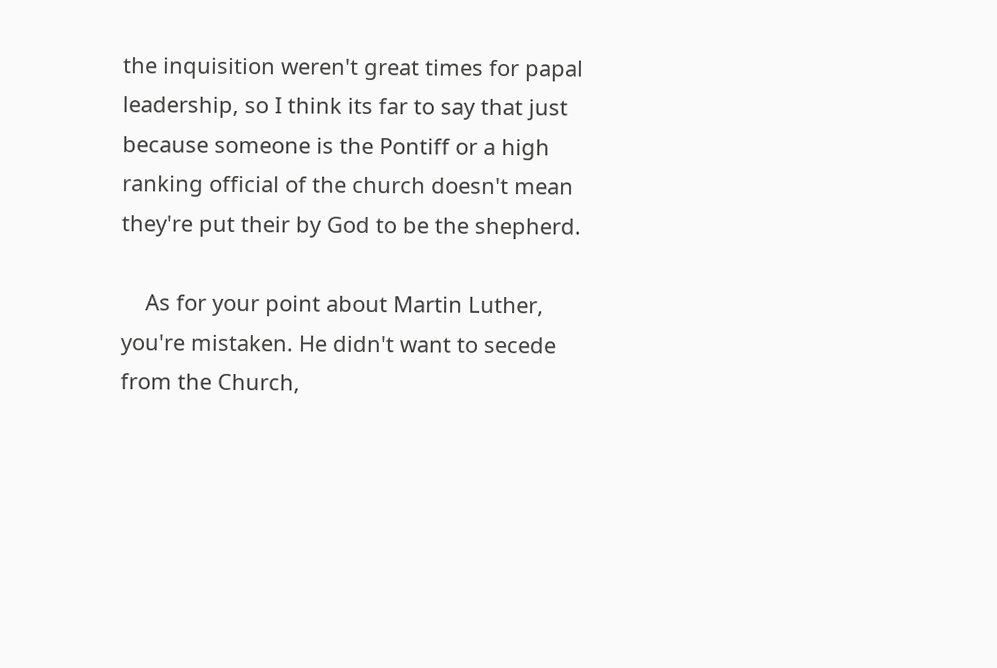the inquisition weren't great times for papal leadership, so I think its far to say that just because someone is the Pontiff or a high ranking official of the church doesn't mean they're put their by God to be the shepherd.

    As for your point about Martin Luther, you're mistaken. He didn't want to secede from the Church,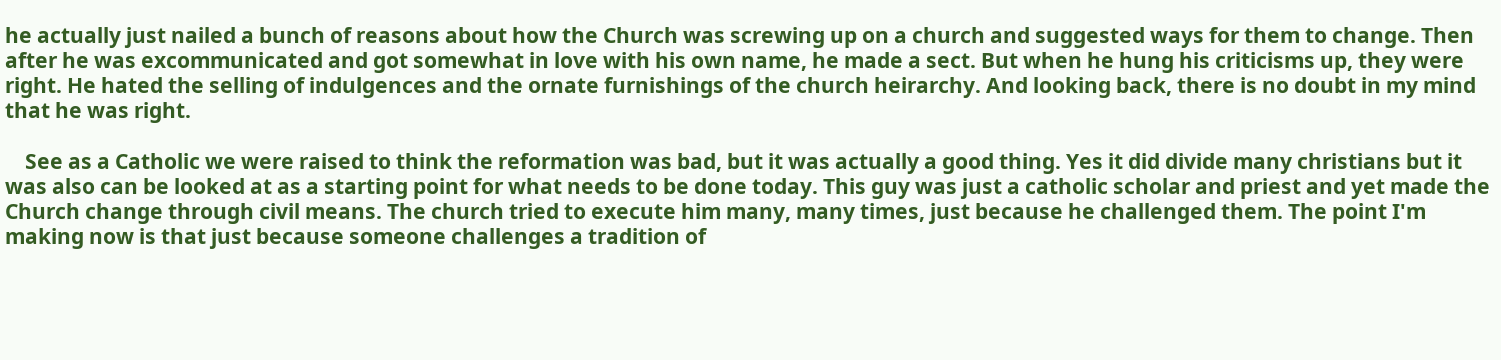he actually just nailed a bunch of reasons about how the Church was screwing up on a church and suggested ways for them to change. Then after he was excommunicated and got somewhat in love with his own name, he made a sect. But when he hung his criticisms up, they were right. He hated the selling of indulgences and the ornate furnishings of the church heirarchy. And looking back, there is no doubt in my mind that he was right.

    See as a Catholic we were raised to think the reformation was bad, but it was actually a good thing. Yes it did divide many christians but it was also can be looked at as a starting point for what needs to be done today. This guy was just a catholic scholar and priest and yet made the Church change through civil means. The church tried to execute him many, many times, just because he challenged them. The point I'm making now is that just because someone challenges a tradition of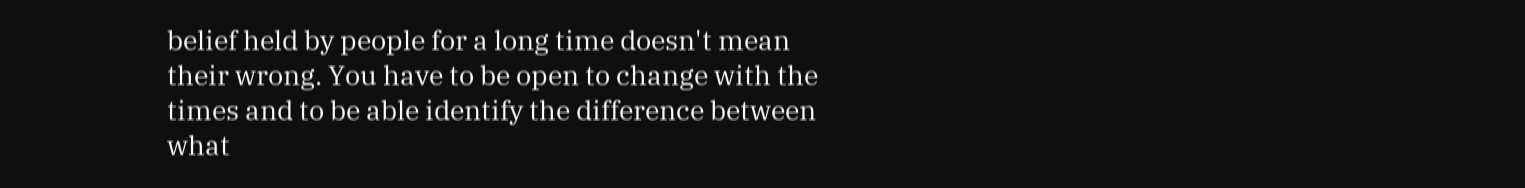belief held by people for a long time doesn't mean their wrong. You have to be open to change with the times and to be able identify the difference between what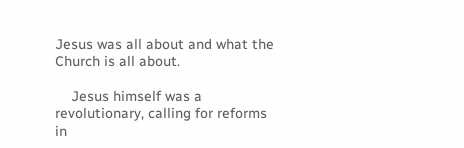Jesus was all about and what the Church is all about.

    Jesus himself was a revolutionary, calling for reforms in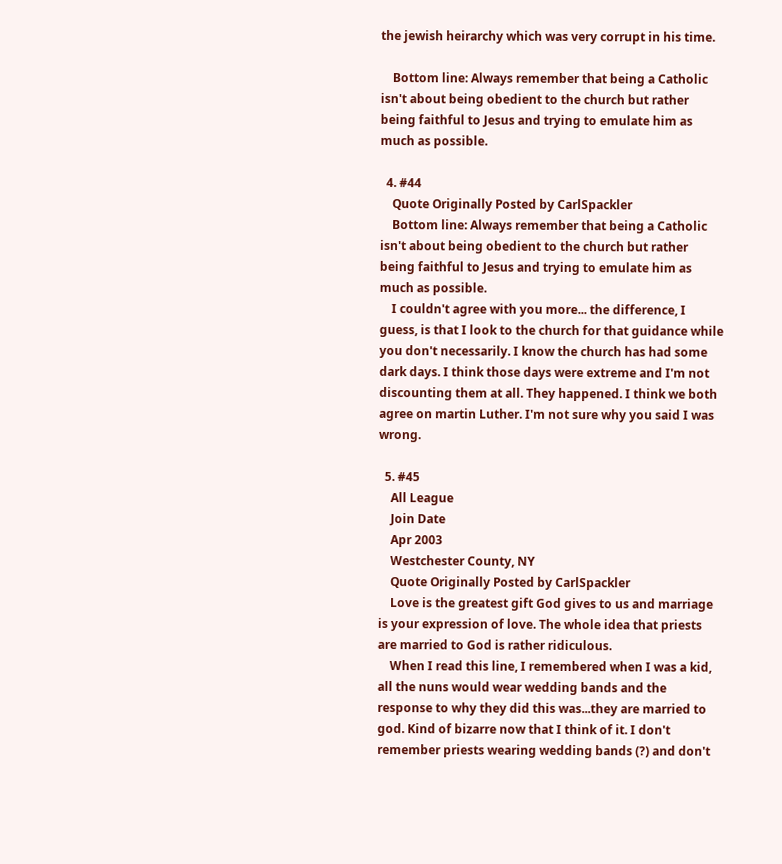the jewish heirarchy which was very corrupt in his time.

    Bottom line: Always remember that being a Catholic isn't about being obedient to the church but rather being faithful to Jesus and trying to emulate him as much as possible.

  4. #44
    Quote Originally Posted by CarlSpackler
    Bottom line: Always remember that being a Catholic isn't about being obedient to the church but rather being faithful to Jesus and trying to emulate him as much as possible.
    I couldn't agree with you more... the difference, I guess, is that I look to the church for that guidance while you don't necessarily. I know the church has had some dark days. I think those days were extreme and I'm not discounting them at all. They happened. I think we both agree on martin Luther. I'm not sure why you said I was wrong.

  5. #45
    All League
    Join Date
    Apr 2003
    Westchester County, NY
    Quote Originally Posted by CarlSpackler
    Love is the greatest gift God gives to us and marriage is your expression of love. The whole idea that priests are married to God is rather ridiculous.
    When I read this line, I remembered when I was a kid, all the nuns would wear wedding bands and the response to why they did this was...they are married to god. Kind of bizarre now that I think of it. I don't remember priests wearing wedding bands (?) and don't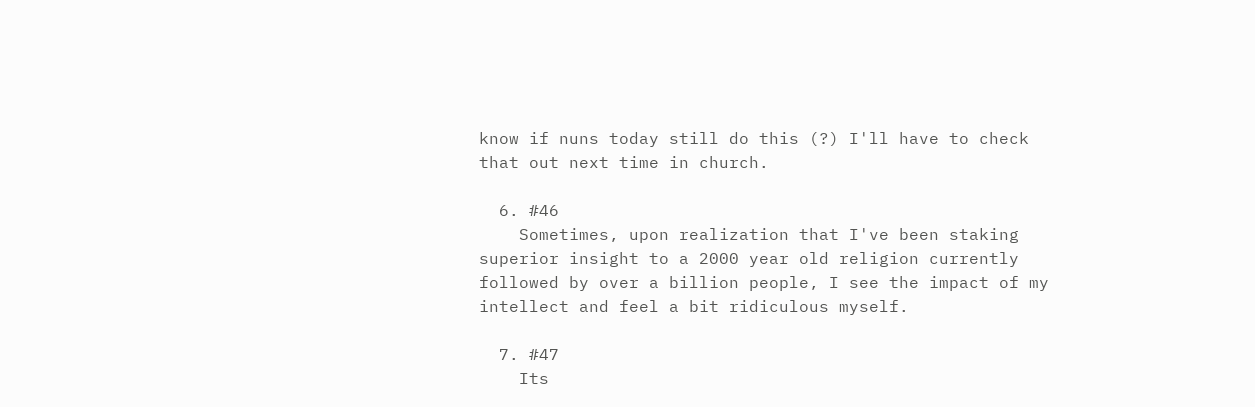know if nuns today still do this (?) I'll have to check that out next time in church.

  6. #46
    Sometimes, upon realization that I've been staking superior insight to a 2000 year old religion currently followed by over a billion people, I see the impact of my intellect and feel a bit ridiculous myself.

  7. #47
    Its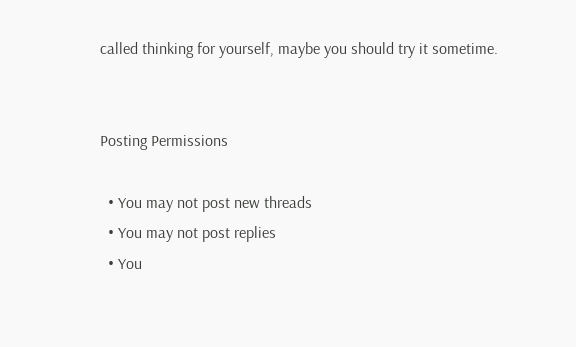called thinking for yourself, maybe you should try it sometime.


Posting Permissions

  • You may not post new threads
  • You may not post replies
  • You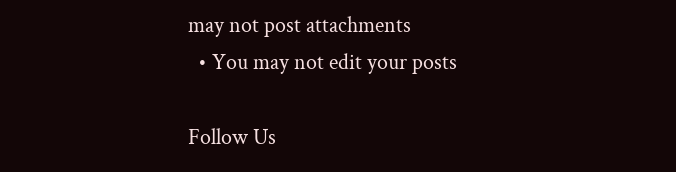may not post attachments
  • You may not edit your posts

Follow Us